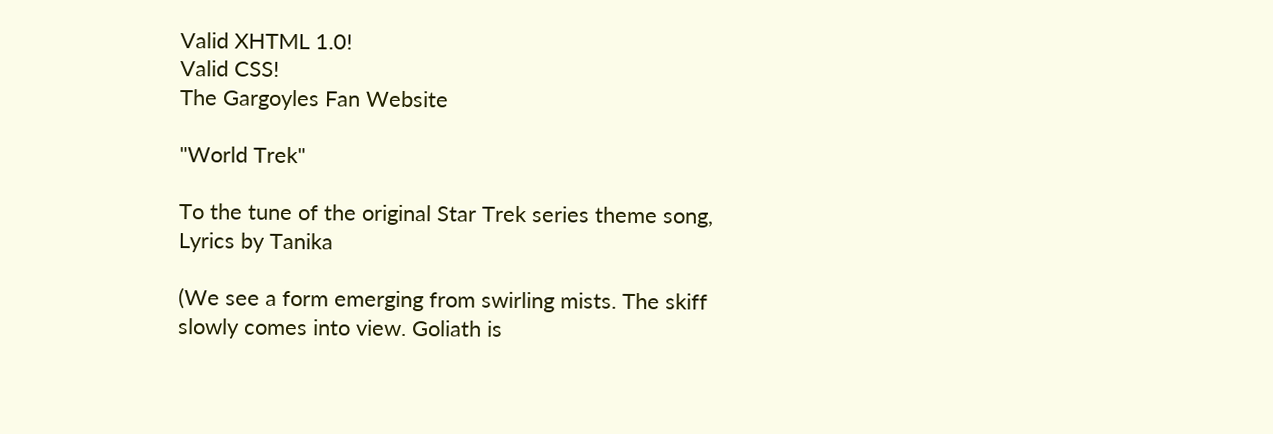Valid XHTML 1.0!
Valid CSS!
The Gargoyles Fan Website

"World Trek"

To the tune of the original Star Trek series theme song,
Lyrics by Tanika

(We see a form emerging from swirling mists. The skiff slowly comes into view. Goliath is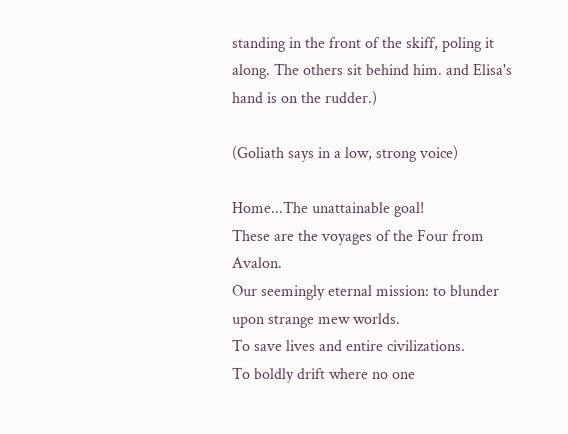standing in the front of the skiff, poling it along. The others sit behind him. and Elisa's hand is on the rudder.)

(Goliath says in a low, strong voice)

Home...The unattainable goal!
These are the voyages of the Four from Avalon.
Our seemingly eternal mission: to blunder upon strange mew worlds.
To save lives and entire civilizations.
To boldly drift where no one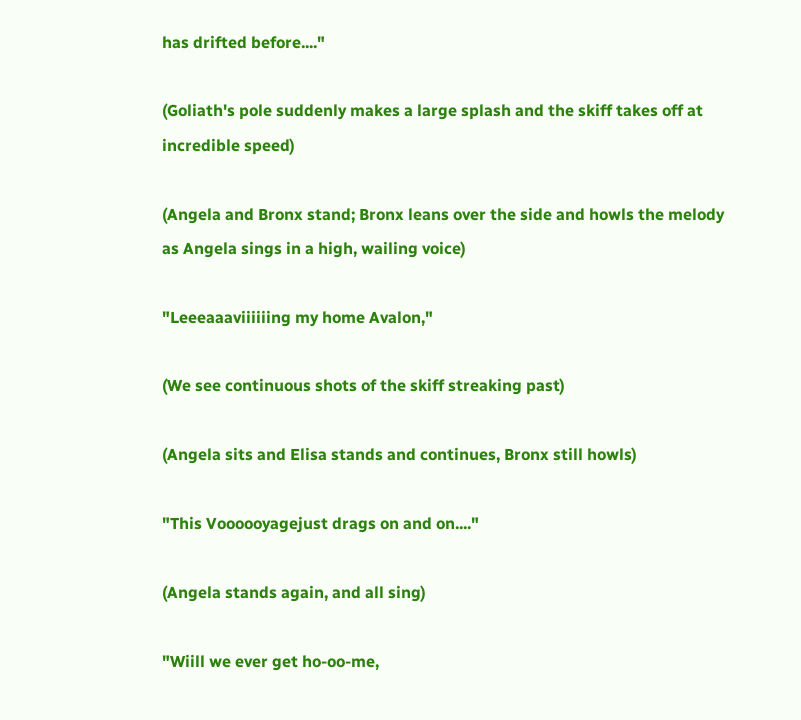has drifted before...."

(Goliath's pole suddenly makes a large splash and the skiff takes off at incredible speed)

(Angela and Bronx stand; Bronx leans over the side and howls the melody as Angela sings in a high, wailing voice)

"Leeeaaaviiiiiing my home Avalon,"

(We see continuous shots of the skiff streaking past)

(Angela sits and Elisa stands and continues, Bronx still howls)

"This Voooooyagejust drags on and on...."

(Angela stands again, and all sing)

"Wiill we ever get ho-oo-me,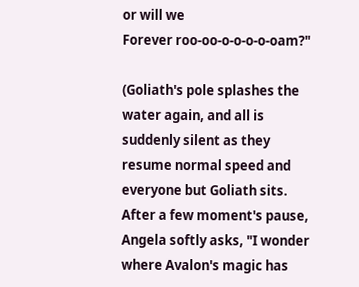or will we
Forever roo-oo-o-o-o-o-oam?"

(Goliath's pole splashes the water again, and all is suddenly silent as they resume normal speed and everyone but Goliath sits. After a few moment's pause, Angela softly asks, "I wonder where Avalon's magic has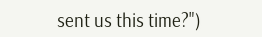sent us this time?")